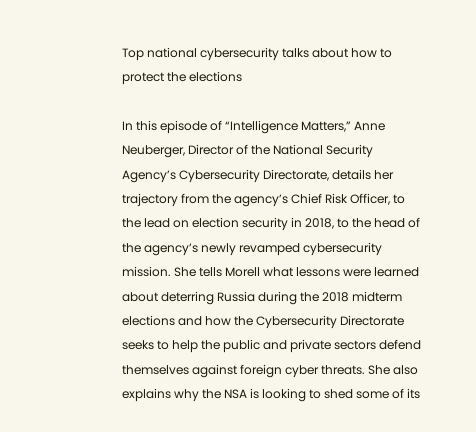Top national cybersecurity talks about how to protect the elections

In this episode of “Intelligence Matters,” Anne Neuberger, Director of the National Security Agency’s Cybersecurity Directorate, details her trajectory from the agency’s Chief Risk Officer, to the lead on election security in 2018, to the head of the agency’s newly revamped cybersecurity mission. She tells Morell what lessons were learned about deterring Russia during the 2018 midterm elections and how the Cybersecurity Directorate seeks to help the public and private sectors defend themselves against foreign cyber threats. She also explains why the NSA is looking to shed some of its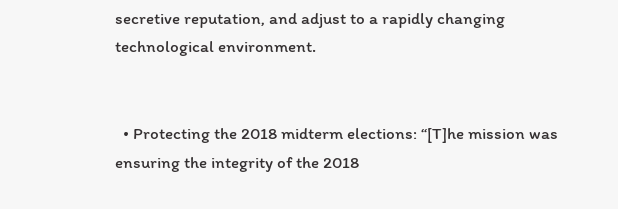secretive reputation, and adjust to a rapidly changing technological environment.


  • Protecting the 2018 midterm elections: “[T]he mission was ensuring the integrity of the 2018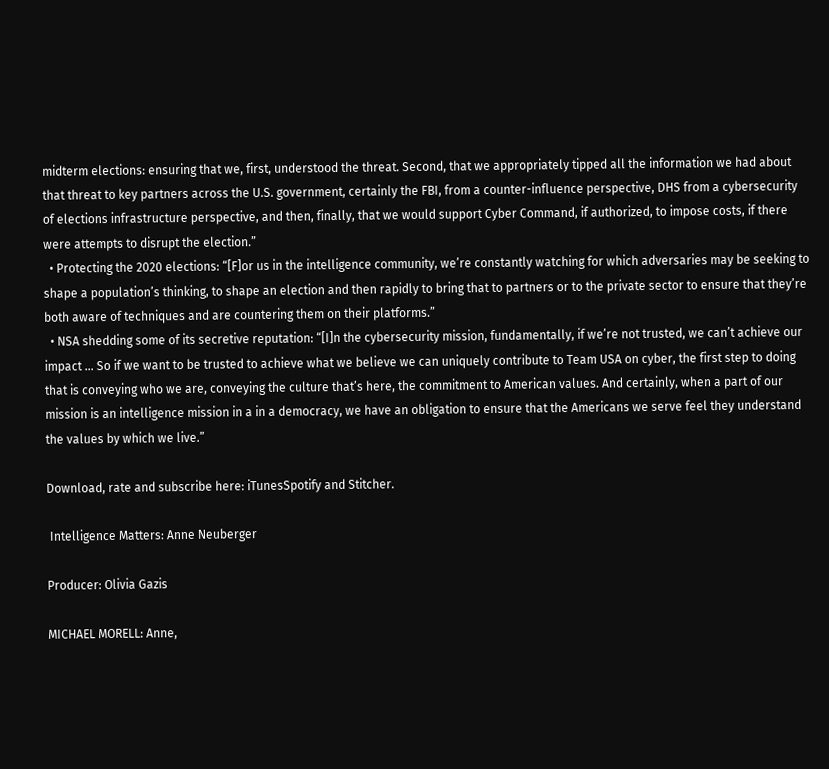midterm elections: ensuring that we, first, understood the threat. Second, that we appropriately tipped all the information we had about that threat to key partners across the U.S. government, certainly the FBI, from a counter-influence perspective, DHS from a cybersecurity of elections infrastructure perspective, and then, finally, that we would support Cyber Command, if authorized, to impose costs, if there were attempts to disrupt the election.”
  • Protecting the 2020 elections: “[F]or us in the intelligence community, we’re constantly watching for which adversaries may be seeking to shape a population’s thinking, to shape an election and then rapidly to bring that to partners or to the private sector to ensure that they’re both aware of techniques and are countering them on their platforms.”
  • NSA shedding some of its secretive reputation: “[I]n the cybersecurity mission, fundamentally, if we’re not trusted, we can’t achieve our impact … So if we want to be trusted to achieve what we believe we can uniquely contribute to Team USA on cyber, the first step to doing that is conveying who we are, conveying the culture that’s here, the commitment to American values. And certainly, when a part of our mission is an intelligence mission in a in a democracy, we have an obligation to ensure that the Americans we serve feel they understand the values by which we live.”

Download, rate and subscribe here: iTunesSpotify and Stitcher.

 Intelligence Matters: Anne Neuberger

Producer: Olivia Gazis

MICHAEL MORELL: Anne,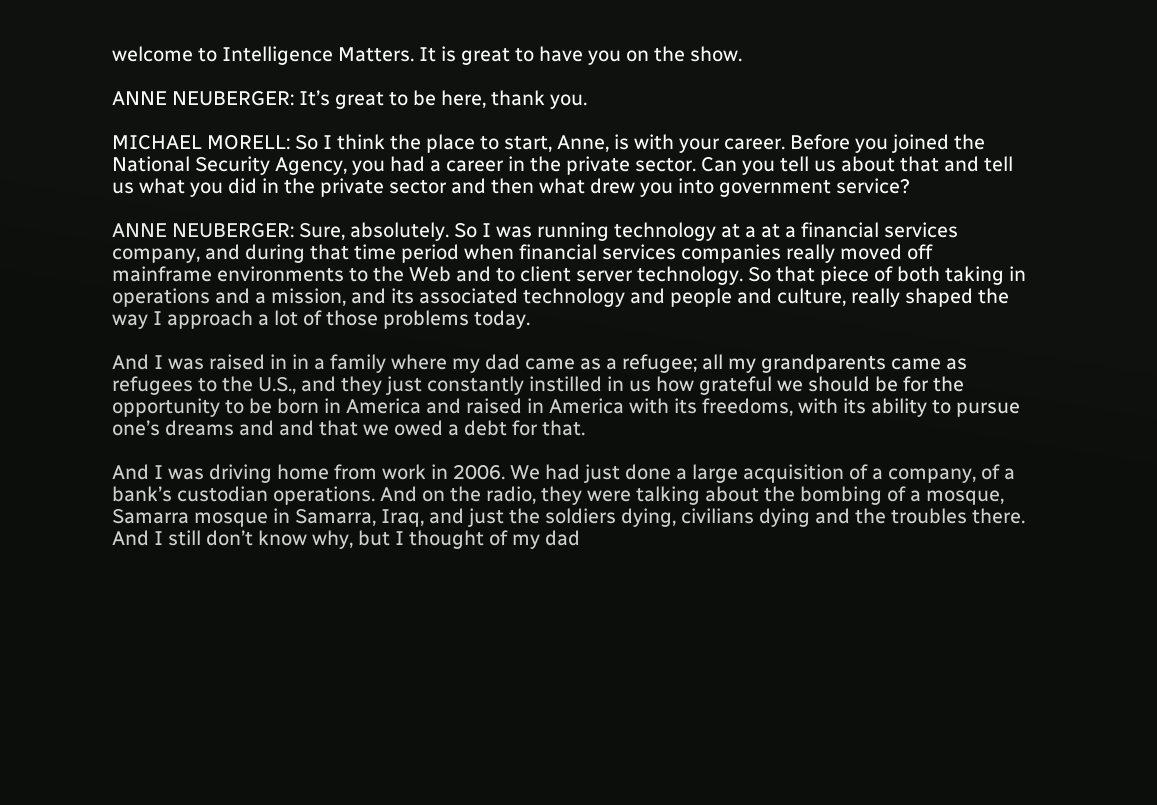welcome to Intelligence Matters. It is great to have you on the show.

ANNE NEUBERGER: It’s great to be here, thank you.

MICHAEL MORELL: So I think the place to start, Anne, is with your career. Before you joined the National Security Agency, you had a career in the private sector. Can you tell us about that and tell us what you did in the private sector and then what drew you into government service?

ANNE NEUBERGER: Sure, absolutely. So I was running technology at a at a financial services company, and during that time period when financial services companies really moved off mainframe environments to the Web and to client server technology. So that piece of both taking in operations and a mission, and its associated technology and people and culture, really shaped the way I approach a lot of those problems today.

And I was raised in in a family where my dad came as a refugee; all my grandparents came as refugees to the U.S., and they just constantly instilled in us how grateful we should be for the opportunity to be born in America and raised in America with its freedoms, with its ability to pursue one’s dreams and and that we owed a debt for that.

And I was driving home from work in 2006. We had just done a large acquisition of a company, of a bank’s custodian operations. And on the radio, they were talking about the bombing of a mosque, Samarra mosque in Samarra, Iraq, and just the soldiers dying, civilians dying and the troubles there. And I still don’t know why, but I thought of my dad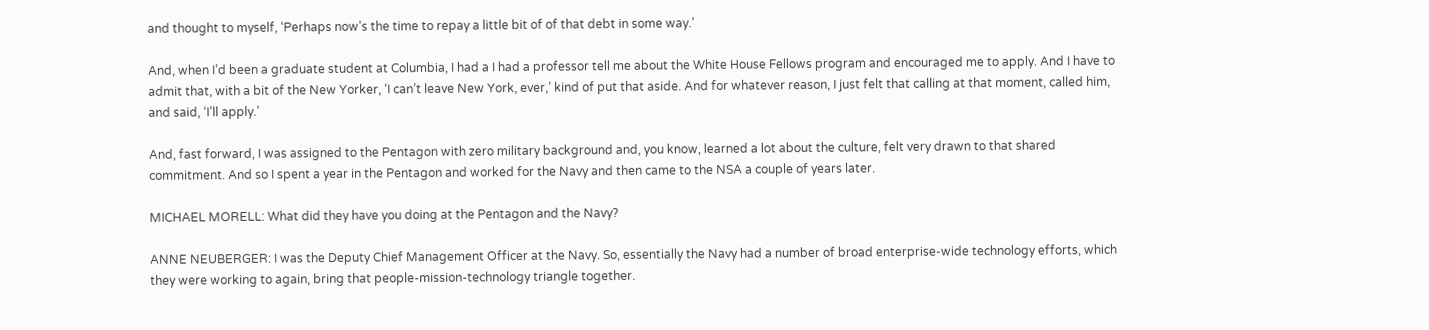and thought to myself, ‘Perhaps now’s the time to repay a little bit of of that debt in some way.’

And, when I’d been a graduate student at Columbia, I had a I had a professor tell me about the White House Fellows program and encouraged me to apply. And I have to admit that, with a bit of the New Yorker, ‘I can’t leave New York, ever,’ kind of put that aside. And for whatever reason, I just felt that calling at that moment, called him, and said, ‘I’ll apply.’

And, fast forward, I was assigned to the Pentagon with zero military background and, you know, learned a lot about the culture, felt very drawn to that shared commitment. And so I spent a year in the Pentagon and worked for the Navy and then came to the NSA a couple of years later.

MICHAEL MORELL: What did they have you doing at the Pentagon and the Navy?

ANNE NEUBERGER: I was the Deputy Chief Management Officer at the Navy. So, essentially the Navy had a number of broad enterprise-wide technology efforts, which they were working to again, bring that people-mission-technology triangle together.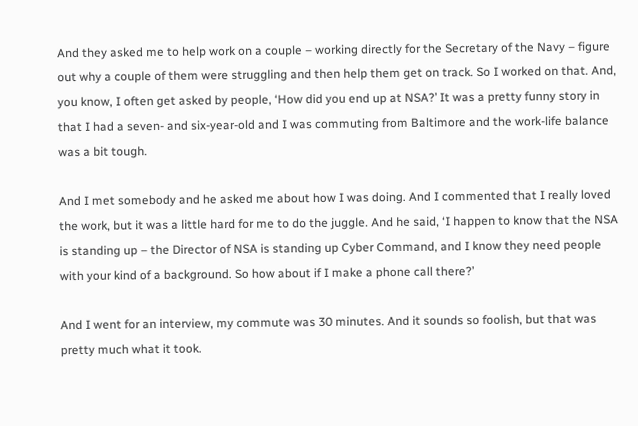And they asked me to help work on a couple – working directly for the Secretary of the Navy – figure out why a couple of them were struggling and then help them get on track. So I worked on that. And, you know, I often get asked by people, ‘How did you end up at NSA?’ It was a pretty funny story in that I had a seven- and six-year-old and I was commuting from Baltimore and the work-life balance was a bit tough.

And I met somebody and he asked me about how I was doing. And I commented that I really loved the work, but it was a little hard for me to do the juggle. And he said, ‘I happen to know that the NSA is standing up – the Director of NSA is standing up Cyber Command, and I know they need people with your kind of a background. So how about if I make a phone call there?’

And I went for an interview, my commute was 30 minutes. And it sounds so foolish, but that was pretty much what it took.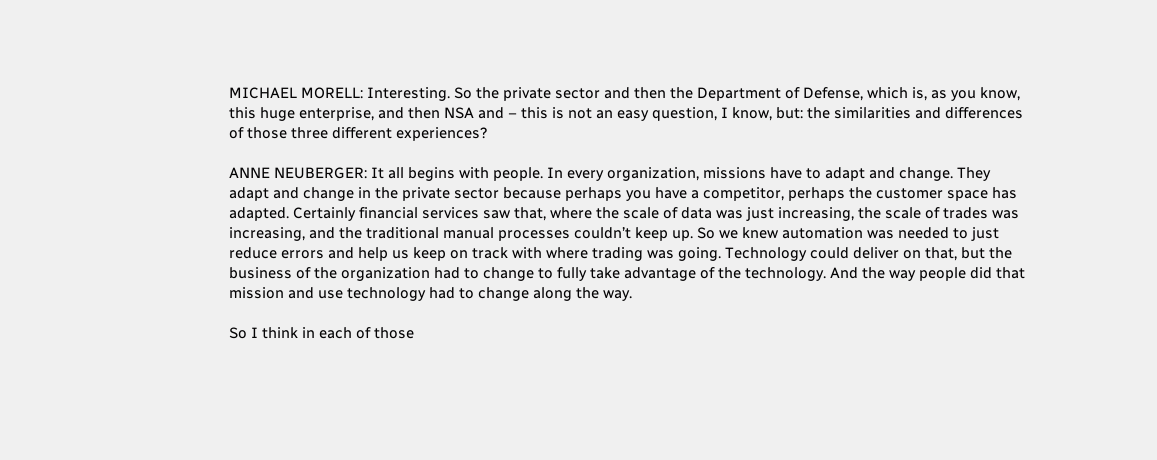MICHAEL MORELL: Interesting. So the private sector and then the Department of Defense, which is, as you know, this huge enterprise, and then NSA and – this is not an easy question, I know, but: the similarities and differences of those three different experiences?

ANNE NEUBERGER: It all begins with people. In every organization, missions have to adapt and change. They adapt and change in the private sector because perhaps you have a competitor, perhaps the customer space has adapted. Certainly financial services saw that, where the scale of data was just increasing, the scale of trades was increasing, and the traditional manual processes couldn’t keep up. So we knew automation was needed to just reduce errors and help us keep on track with where trading was going. Technology could deliver on that, but the business of the organization had to change to fully take advantage of the technology. And the way people did that mission and use technology had to change along the way.

So I think in each of those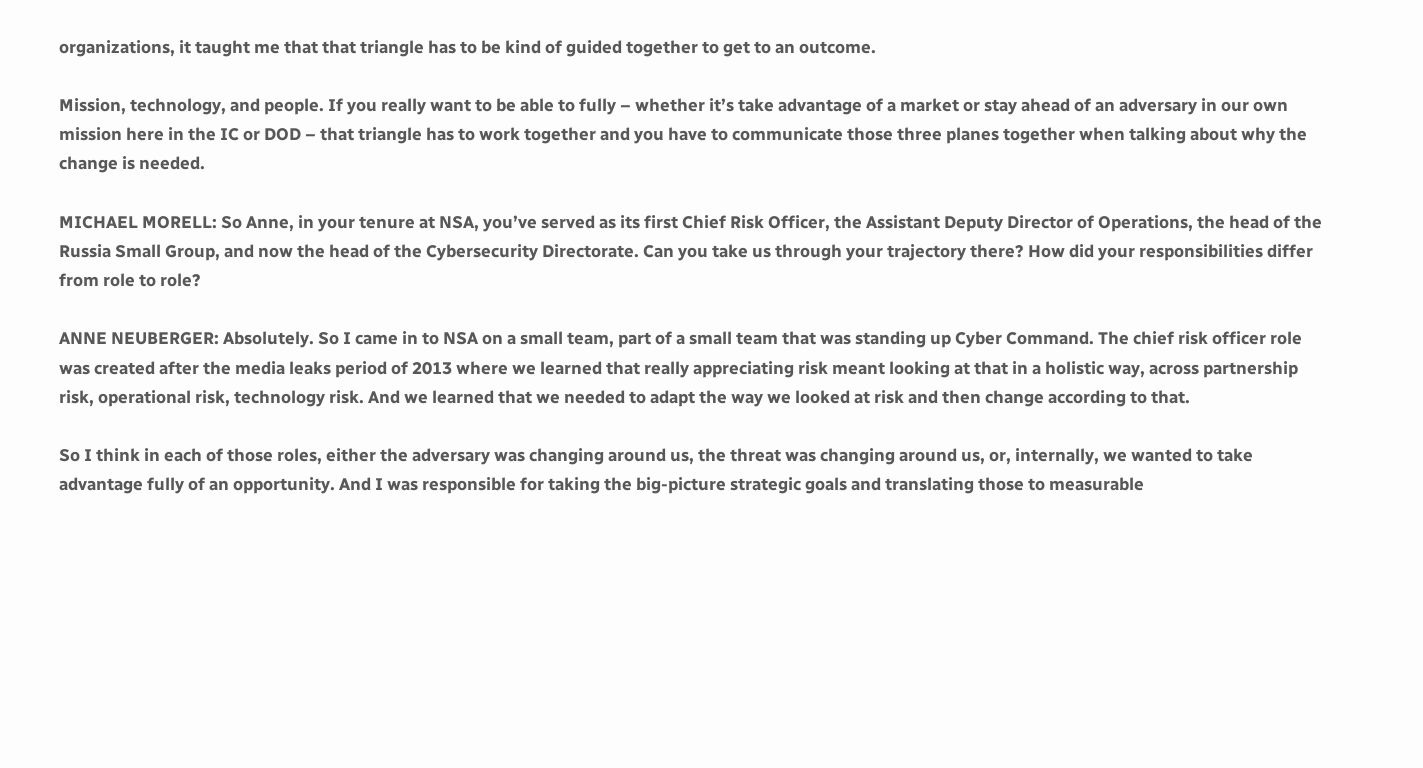organizations, it taught me that that triangle has to be kind of guided together to get to an outcome.

Mission, technology, and people. If you really want to be able to fully – whether it’s take advantage of a market or stay ahead of an adversary in our own mission here in the IC or DOD – that triangle has to work together and you have to communicate those three planes together when talking about why the change is needed.

MICHAEL MORELL: So Anne, in your tenure at NSA, you’ve served as its first Chief Risk Officer, the Assistant Deputy Director of Operations, the head of the Russia Small Group, and now the head of the Cybersecurity Directorate. Can you take us through your trajectory there? How did your responsibilities differ from role to role?

ANNE NEUBERGER: Absolutely. So I came in to NSA on a small team, part of a small team that was standing up Cyber Command. The chief risk officer role was created after the media leaks period of 2013 where we learned that really appreciating risk meant looking at that in a holistic way, across partnership risk, operational risk, technology risk. And we learned that we needed to adapt the way we looked at risk and then change according to that.

So I think in each of those roles, either the adversary was changing around us, the threat was changing around us, or, internally, we wanted to take advantage fully of an opportunity. And I was responsible for taking the big-picture strategic goals and translating those to measurable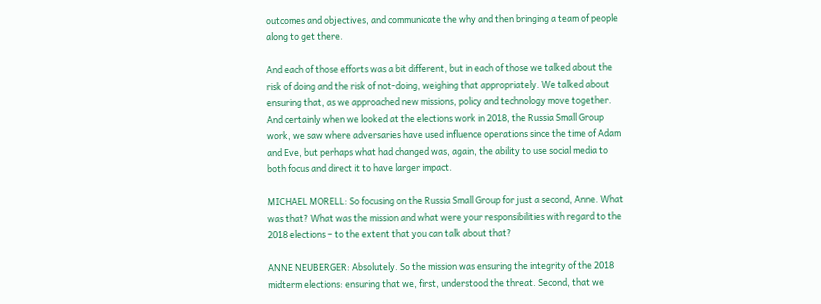outcomes and objectives, and communicate the why and then bringing a team of people along to get there.

And each of those efforts was a bit different, but in each of those we talked about the risk of doing and the risk of not-doing, weighing that appropriately. We talked about ensuring that, as we approached new missions, policy and technology move together. And certainly when we looked at the elections work in 2018, the Russia Small Group work, we saw where adversaries have used influence operations since the time of Adam and Eve, but perhaps what had changed was, again, the ability to use social media to both focus and direct it to have larger impact.

MICHAEL MORELL: So focusing on the Russia Small Group for just a second, Anne. What was that? What was the mission and what were your responsibilities with regard to the 2018 elections – to the extent that you can talk about that?

ANNE NEUBERGER: Absolutely. So the mission was ensuring the integrity of the 2018 midterm elections: ensuring that we, first, understood the threat. Second, that we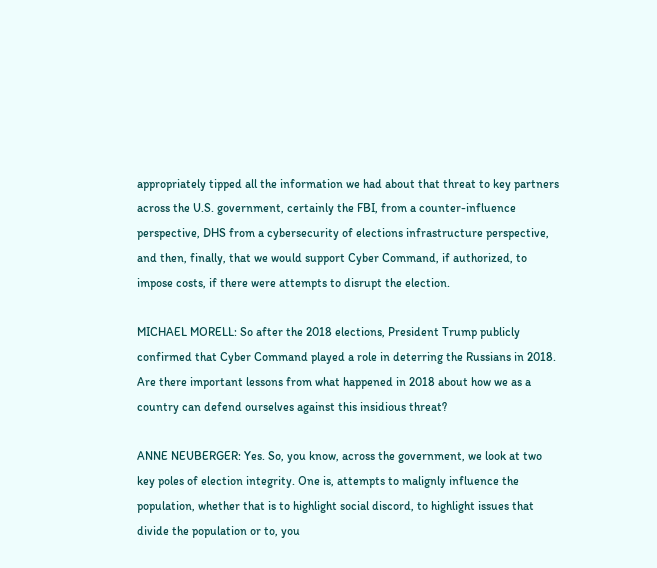appropriately tipped all the information we had about that threat to key partners across the U.S. government, certainly the FBI, from a counter-influence perspective, DHS from a cybersecurity of elections infrastructure perspective, and then, finally, that we would support Cyber Command, if authorized, to impose costs, if there were attempts to disrupt the election.

MICHAEL MORELL: So after the 2018 elections, President Trump publicly confirmed that Cyber Command played a role in deterring the Russians in 2018. Are there important lessons from what happened in 2018 about how we as a country can defend ourselves against this insidious threat?

ANNE NEUBERGER: Yes. So, you know, across the government, we look at two key poles of election integrity. One is, attempts to malignly influence the population, whether that is to highlight social discord, to highlight issues that divide the population or to, you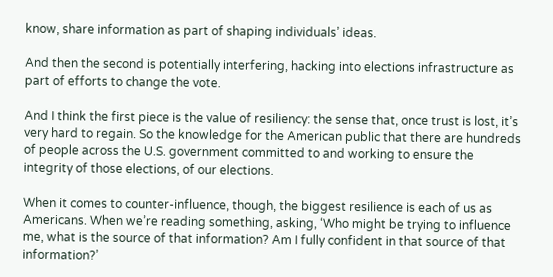know, share information as part of shaping individuals’ ideas.

And then the second is potentially interfering, hacking into elections infrastructure as part of efforts to change the vote.

And I think the first piece is the value of resiliency: the sense that, once trust is lost, it’s very hard to regain. So the knowledge for the American public that there are hundreds of people across the U.S. government committed to and working to ensure the integrity of those elections, of our elections.

When it comes to counter-influence, though, the biggest resilience is each of us as Americans. When we’re reading something, asking, ‘Who might be trying to influence me, what is the source of that information? Am I fully confident in that source of that information?’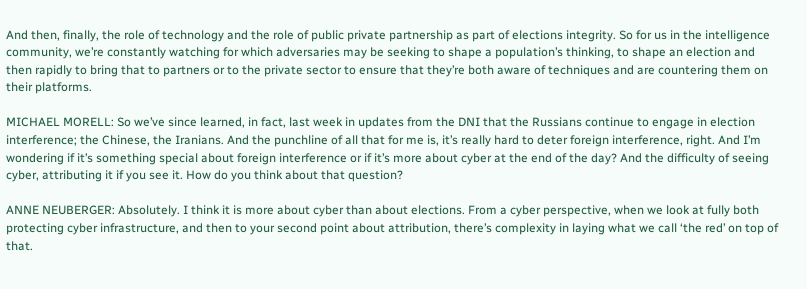And then, finally, the role of technology and the role of public private partnership as part of elections integrity. So for us in the intelligence community, we’re constantly watching for which adversaries may be seeking to shape a population’s thinking, to shape an election and then rapidly to bring that to partners or to the private sector to ensure that they’re both aware of techniques and are countering them on their platforms.

MICHAEL MORELL: So we’ve since learned, in fact, last week in updates from the DNI that the Russians continue to engage in election interference; the Chinese, the Iranians. And the punchline of all that for me is, it’s really hard to deter foreign interference, right. And I’m wondering if it’s something special about foreign interference or if it’s more about cyber at the end of the day? And the difficulty of seeing cyber, attributing it if you see it. How do you think about that question?

ANNE NEUBERGER: Absolutely. I think it is more about cyber than about elections. From a cyber perspective, when we look at fully both protecting cyber infrastructure, and then to your second point about attribution, there’s complexity in laying what we call ‘the red’ on top of that.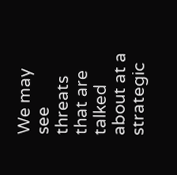We may see threats that are talked about at a strategic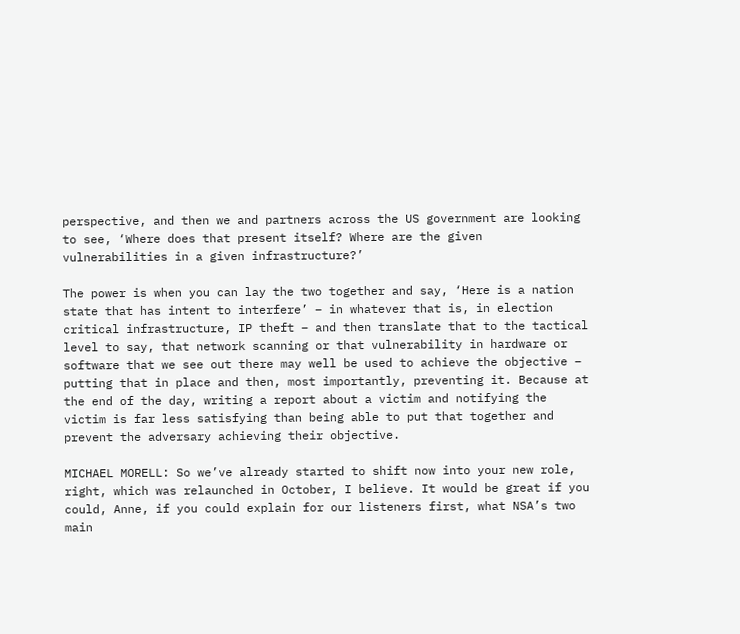perspective, and then we and partners across the US government are looking to see, ‘Where does that present itself? Where are the given vulnerabilities in a given infrastructure?’

The power is when you can lay the two together and say, ‘Here is a nation state that has intent to interfere’ – in whatever that is, in election critical infrastructure, IP theft – and then translate that to the tactical level to say, that network scanning or that vulnerability in hardware or software that we see out there may well be used to achieve the objective – putting that in place and then, most importantly, preventing it. Because at the end of the day, writing a report about a victim and notifying the victim is far less satisfying than being able to put that together and prevent the adversary achieving their objective.

MICHAEL MORELL: So we’ve already started to shift now into your new role, right, which was relaunched in October, I believe. It would be great if you could, Anne, if you could explain for our listeners first, what NSA’s two main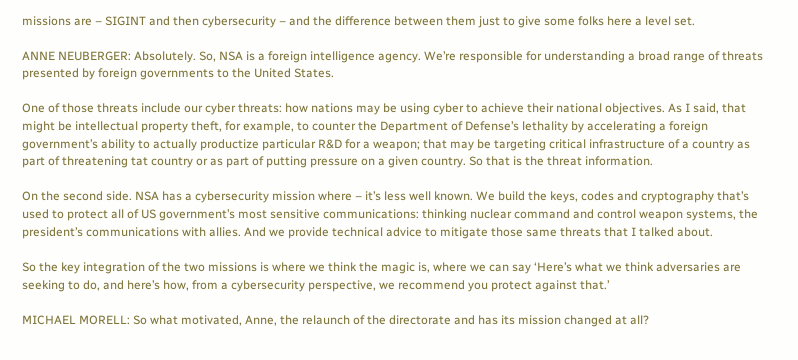missions are – SIGINT and then cybersecurity – and the difference between them just to give some folks here a level set.

ANNE NEUBERGER: Absolutely. So, NSA is a foreign intelligence agency. We’re responsible for understanding a broad range of threats presented by foreign governments to the United States.

One of those threats include our cyber threats: how nations may be using cyber to achieve their national objectives. As I said, that might be intellectual property theft, for example, to counter the Department of Defense’s lethality by accelerating a foreign government’s ability to actually productize particular R&D for a weapon; that may be targeting critical infrastructure of a country as part of threatening tat country or as part of putting pressure on a given country. So that is the threat information.

On the second side. NSA has a cybersecurity mission where – it’s less well known. We build the keys, codes and cryptography that’s used to protect all of US government’s most sensitive communications: thinking nuclear command and control weapon systems, the president’s communications with allies. And we provide technical advice to mitigate those same threats that I talked about.

So the key integration of the two missions is where we think the magic is, where we can say ‘Here’s what we think adversaries are seeking to do, and here’s how, from a cybersecurity perspective, we recommend you protect against that.’

MICHAEL MORELL: So what motivated, Anne, the relaunch of the directorate and has its mission changed at all?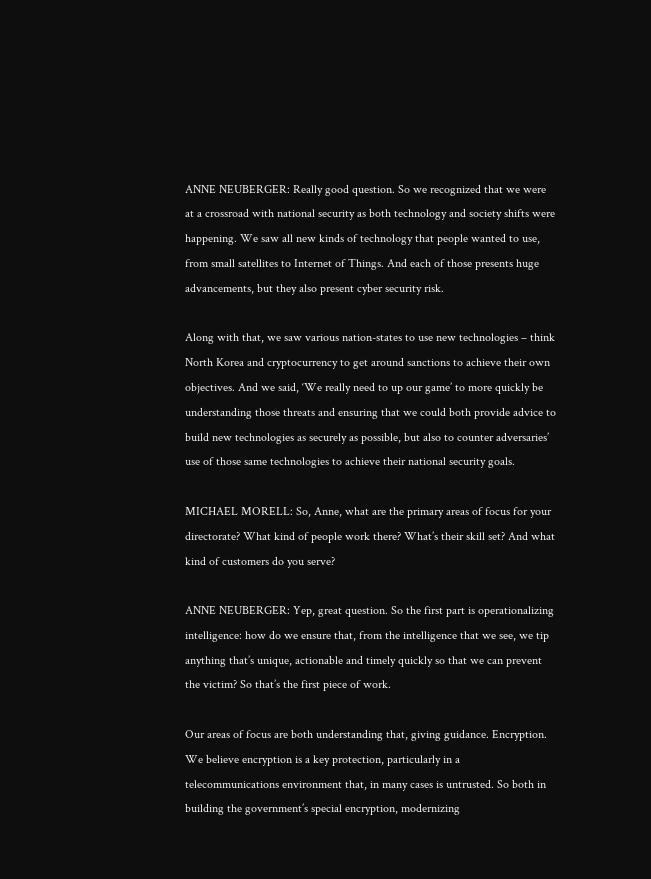ANNE NEUBERGER: Really good question. So we recognized that we were at a crossroad with national security as both technology and society shifts were happening. We saw all new kinds of technology that people wanted to use, from small satellites to Internet of Things. And each of those presents huge advancements, but they also present cyber security risk.

Along with that, we saw various nation-states to use new technologies – think North Korea and cryptocurrency to get around sanctions to achieve their own objectives. And we said, ‘We really need to up our game’ to more quickly be understanding those threats and ensuring that we could both provide advice to build new technologies as securely as possible, but also to counter adversaries’ use of those same technologies to achieve their national security goals.

MICHAEL MORELL: So, Anne, what are the primary areas of focus for your directorate? What kind of people work there? What’s their skill set? And what kind of customers do you serve?

ANNE NEUBERGER: Yep, great question. So the first part is operationalizing intelligence: how do we ensure that, from the intelligence that we see, we tip anything that’s unique, actionable and timely quickly so that we can prevent the victim? So that’s the first piece of work.

Our areas of focus are both understanding that, giving guidance. Encryption.  We believe encryption is a key protection, particularly in a telecommunications environment that, in many cases is untrusted. So both in building the government’s special encryption, modernizing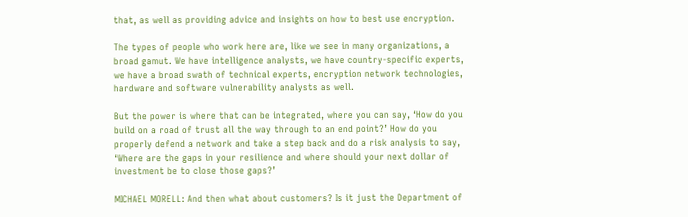that, as well as providing advice and insights on how to best use encryption.

The types of people who work here are, like we see in many organizations, a broad gamut. We have intelligence analysts, we have country-specific experts, we have a broad swath of technical experts, encryption network technologies, hardware and software vulnerability analysts as well.

But the power is where that can be integrated, where you can say, ‘How do you build on a road of trust all the way through to an end point?’ How do you properly defend a network and take a step back and do a risk analysis to say, ‘Where are the gaps in your resilience and where should your next dollar of investment be to close those gaps?’

MICHAEL MORELL: And then what about customers? Is it just the Department of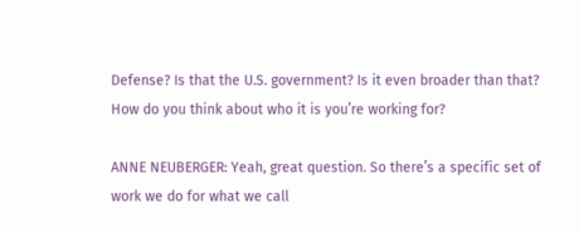Defense? Is that the U.S. government? Is it even broader than that? How do you think about who it is you’re working for?

ANNE NEUBERGER: Yeah, great question. So there’s a specific set of work we do for what we call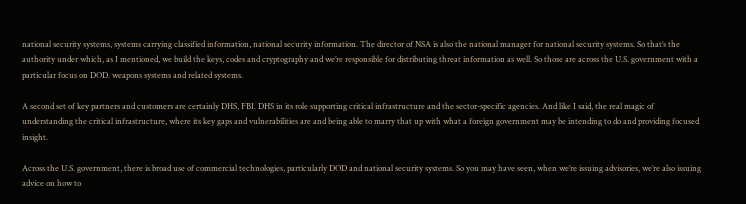national security systems, systems carrying classified information, national security information. The director of NSA is also the national manager for national security systems. So that’s the authority under which, as I mentioned, we build the keys, codes and cryptography and we’re responsible for distributing threat information as well. So those are across the U.S. government with a particular focus on DOD. weapons systems and related systems.

A second set of key partners and customers are certainly DHS, FBI. DHS in its role supporting critical infrastructure and the sector-specific agencies. And like I said, the real magic of understanding the critical infrastructure, where its key gaps and vulnerabilities are and being able to marry that up with what a foreign government may be intending to do and providing focused insight.

Across the U.S. government, there is broad use of commercial technologies, particularly DOD and national security systems. So you may have seen, when we’re issuing advisories, we’re also issuing advice on how to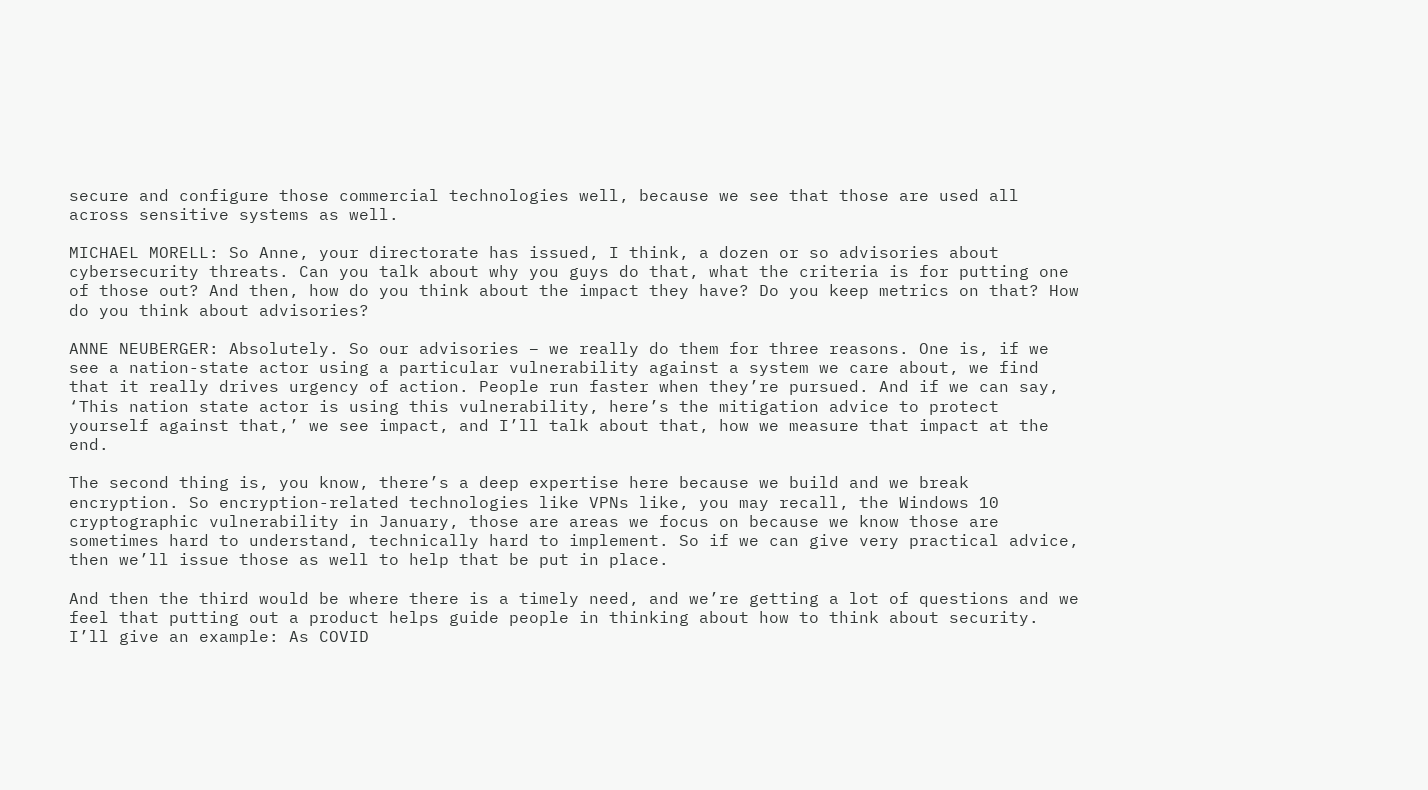secure and configure those commercial technologies well, because we see that those are used all across sensitive systems as well.

MICHAEL MORELL: So Anne, your directorate has issued, I think, a dozen or so advisories about cybersecurity threats. Can you talk about why you guys do that, what the criteria is for putting one of those out? And then, how do you think about the impact they have? Do you keep metrics on that? How do you think about advisories?

ANNE NEUBERGER: Absolutely. So our advisories – we really do them for three reasons. One is, if we see a nation-state actor using a particular vulnerability against a system we care about, we find that it really drives urgency of action. People run faster when they’re pursued. And if we can say, ‘This nation state actor is using this vulnerability, here’s the mitigation advice to protect yourself against that,’ we see impact, and I’ll talk about that, how we measure that impact at the end.

The second thing is, you know, there’s a deep expertise here because we build and we break encryption. So encryption-related technologies like VPNs like, you may recall, the Windows 10 cryptographic vulnerability in January, those are areas we focus on because we know those are sometimes hard to understand, technically hard to implement. So if we can give very practical advice, then we’ll issue those as well to help that be put in place.

And then the third would be where there is a timely need, and we’re getting a lot of questions and we feel that putting out a product helps guide people in thinking about how to think about security. I’ll give an example: As COVID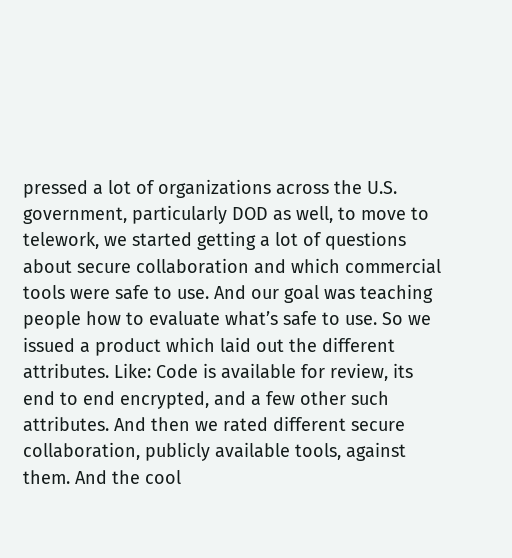pressed a lot of organizations across the U.S. government, particularly DOD as well, to move to telework, we started getting a lot of questions about secure collaboration and which commercial tools were safe to use. And our goal was teaching people how to evaluate what’s safe to use. So we issued a product which laid out the different attributes. Like: Code is available for review, its end to end encrypted, and a few other such attributes. And then we rated different secure collaboration, publicly available tools, against them. And the cool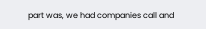part was, we had companies call and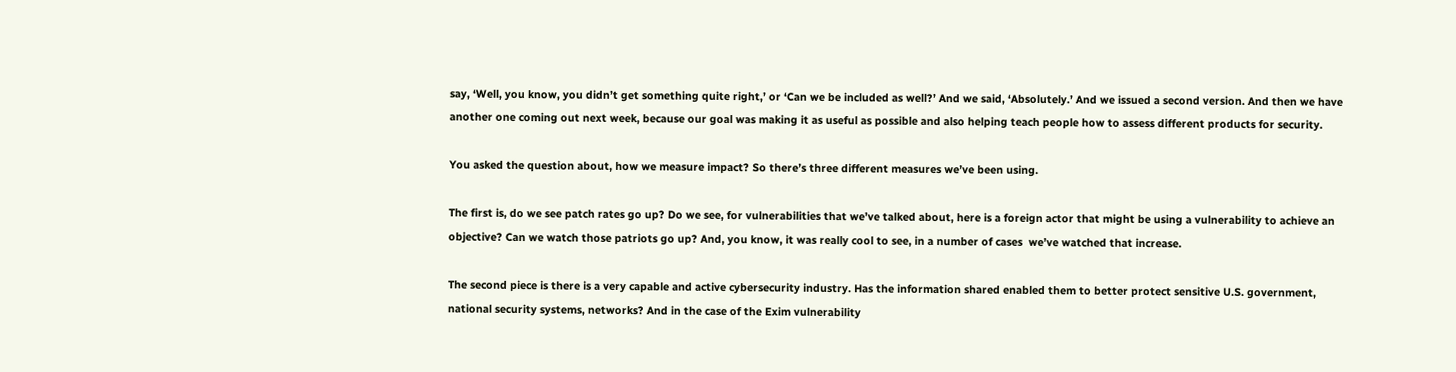say, ‘Well, you know, you didn’t get something quite right,’ or ‘Can we be included as well?’ And we said, ‘Absolutely.’ And we issued a second version. And then we have another one coming out next week, because our goal was making it as useful as possible and also helping teach people how to assess different products for security.

You asked the question about, how we measure impact? So there’s three different measures we’ve been using.

The first is, do we see patch rates go up? Do we see, for vulnerabilities that we’ve talked about, here is a foreign actor that might be using a vulnerability to achieve an objective? Can we watch those patriots go up? And, you know, it was really cool to see, in a number of cases  we’ve watched that increase.

The second piece is there is a very capable and active cybersecurity industry. Has the information shared enabled them to better protect sensitive U.S. government, national security systems, networks? And in the case of the Exim vulnerability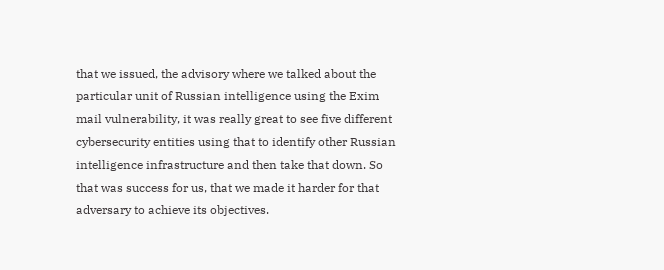that we issued, the advisory where we talked about the particular unit of Russian intelligence using the Exim mail vulnerability, it was really great to see five different cybersecurity entities using that to identify other Russian intelligence infrastructure and then take that down. So that was success for us, that we made it harder for that adversary to achieve its objectives.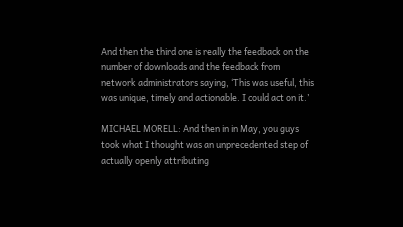And then the third one is really the feedback on the number of downloads and the feedback from network administrators saying, ‘This was useful, this was unique, timely and actionable. I could act on it.’

MICHAEL MORELL: And then in in May, you guys took what I thought was an unprecedented step of actually openly attributing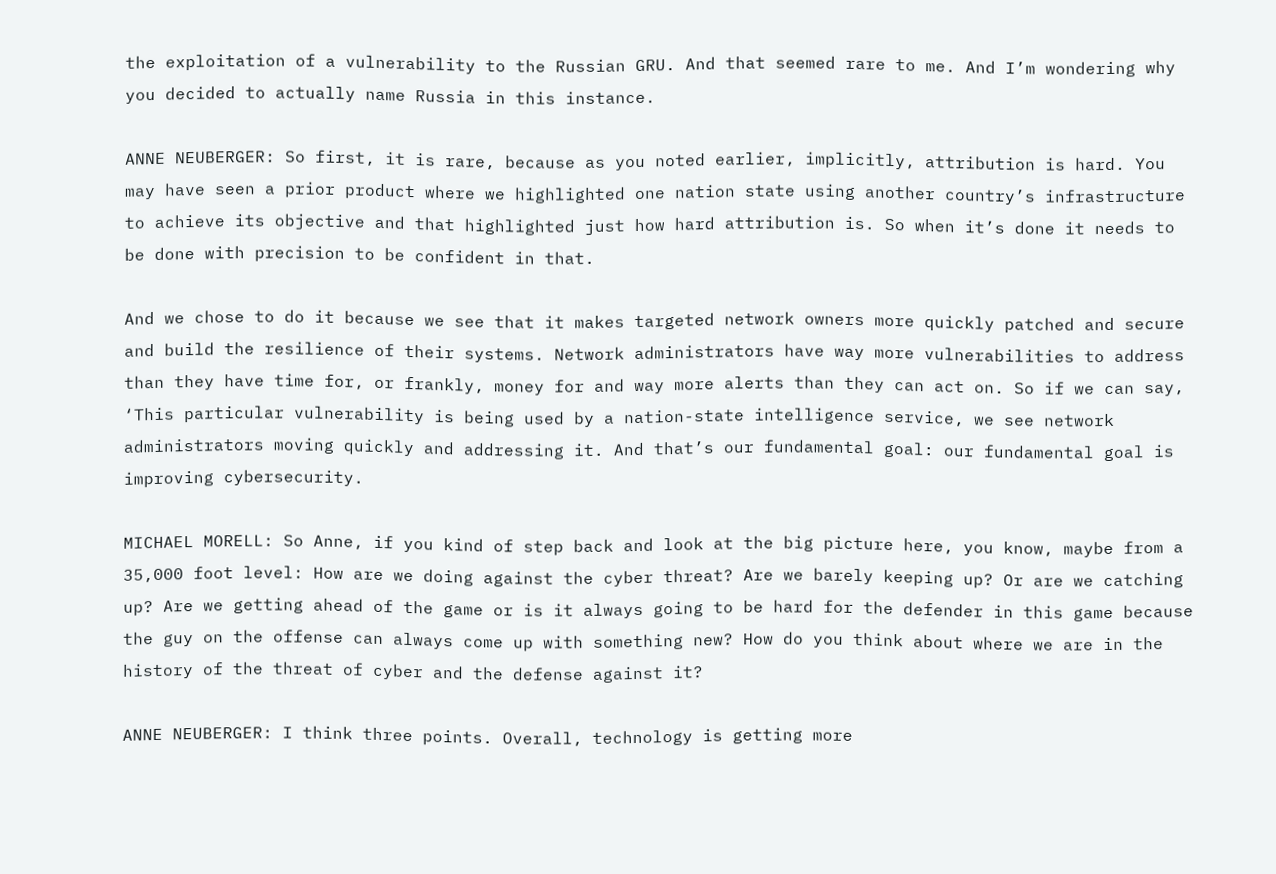the exploitation of a vulnerability to the Russian GRU. And that seemed rare to me. And I’m wondering why you decided to actually name Russia in this instance.

ANNE NEUBERGER: So first, it is rare, because as you noted earlier, implicitly, attribution is hard. You may have seen a prior product where we highlighted one nation state using another country’s infrastructure to achieve its objective and that highlighted just how hard attribution is. So when it’s done it needs to be done with precision to be confident in that.

And we chose to do it because we see that it makes targeted network owners more quickly patched and secure and build the resilience of their systems. Network administrators have way more vulnerabilities to address than they have time for, or frankly, money for and way more alerts than they can act on. So if we can say, ‘This particular vulnerability is being used by a nation-state intelligence service, we see network administrators moving quickly and addressing it. And that’s our fundamental goal: our fundamental goal is improving cybersecurity.

MICHAEL MORELL: So Anne, if you kind of step back and look at the big picture here, you know, maybe from a 35,000 foot level: How are we doing against the cyber threat? Are we barely keeping up? Or are we catching up? Are we getting ahead of the game or is it always going to be hard for the defender in this game because the guy on the offense can always come up with something new? How do you think about where we are in the history of the threat of cyber and the defense against it?

ANNE NEUBERGER: I think three points. Overall, technology is getting more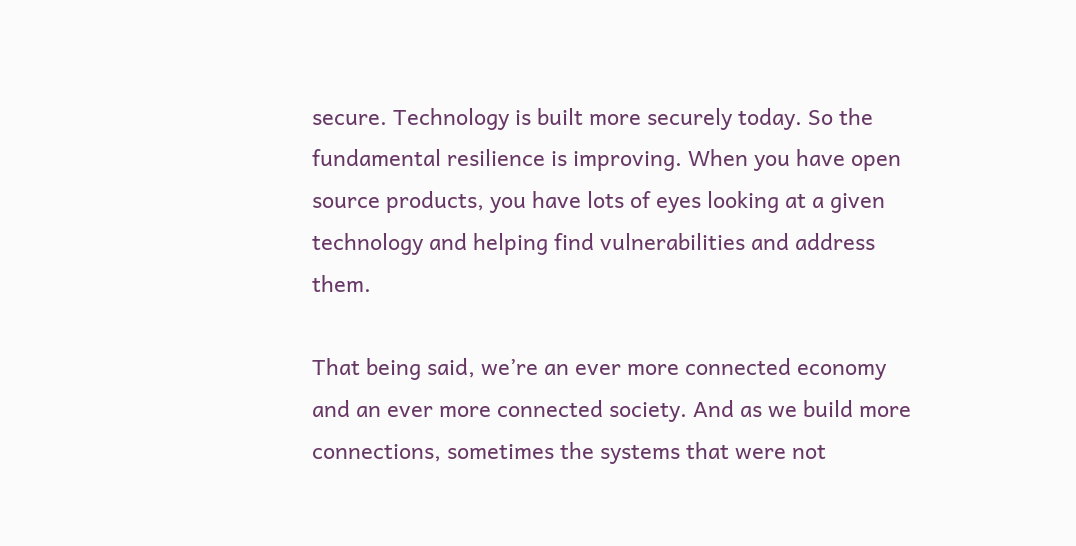secure. Technology is built more securely today. So the fundamental resilience is improving. When you have open source products, you have lots of eyes looking at a given technology and helping find vulnerabilities and address them.

That being said, we’re an ever more connected economy and an ever more connected society. And as we build more connections, sometimes the systems that were not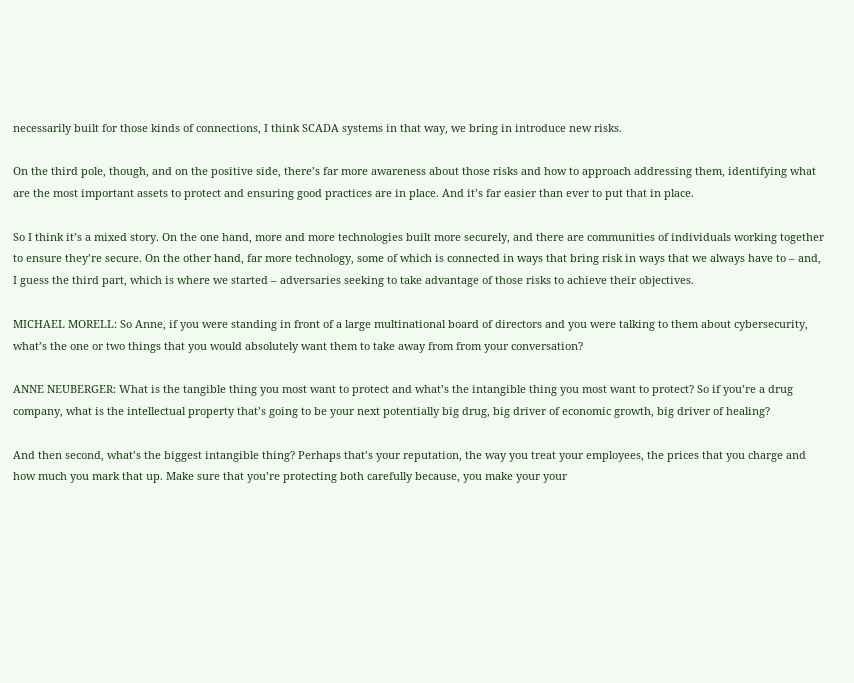necessarily built for those kinds of connections, I think SCADA systems in that way, we bring in introduce new risks.

On the third pole, though, and on the positive side, there’s far more awareness about those risks and how to approach addressing them, identifying what are the most important assets to protect and ensuring good practices are in place. And it’s far easier than ever to put that in place.

So I think it’s a mixed story. On the one hand, more and more technologies built more securely, and there are communities of individuals working together to ensure they’re secure. On the other hand, far more technology, some of which is connected in ways that bring risk in ways that we always have to – and, I guess the third part, which is where we started – adversaries seeking to take advantage of those risks to achieve their objectives.

MICHAEL MORELL: So Anne, if you were standing in front of a large multinational board of directors and you were talking to them about cybersecurity, what’s the one or two things that you would absolutely want them to take away from from your conversation?

ANNE NEUBERGER: What is the tangible thing you most want to protect and what’s the intangible thing you most want to protect? So if you’re a drug company, what is the intellectual property that’s going to be your next potentially big drug, big driver of economic growth, big driver of healing?

And then second, what’s the biggest intangible thing? Perhaps that’s your reputation, the way you treat your employees, the prices that you charge and how much you mark that up. Make sure that you’re protecting both carefully because, you make your your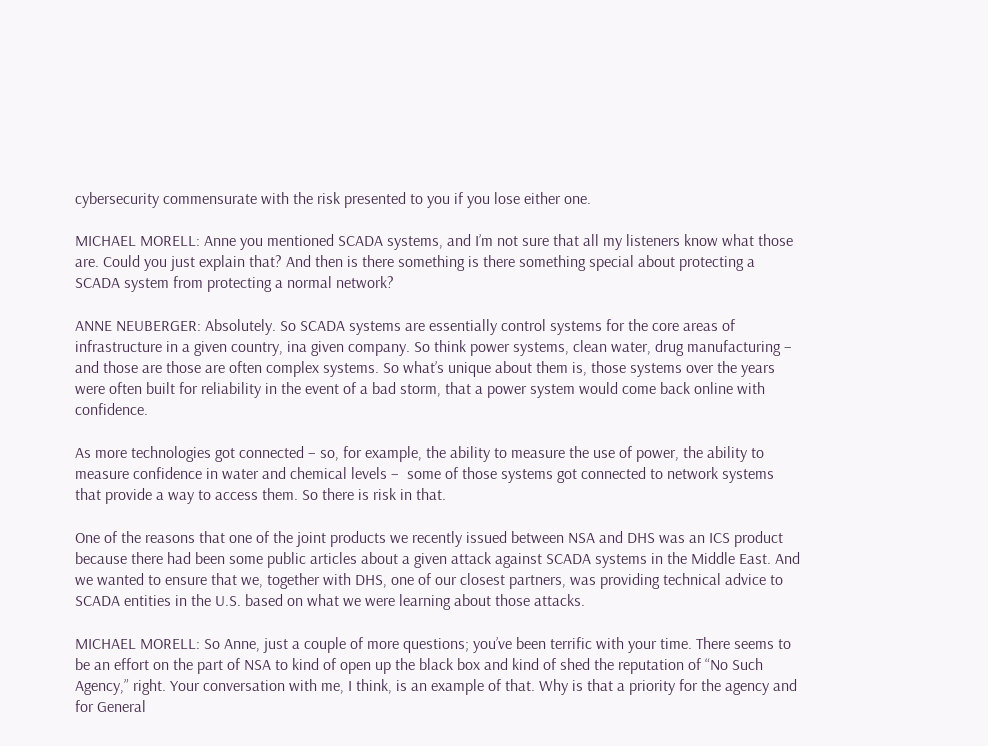cybersecurity commensurate with the risk presented to you if you lose either one.

MICHAEL MORELL: Anne you mentioned SCADA systems, and I’m not sure that all my listeners know what those are. Could you just explain that? And then is there something is there something special about protecting a SCADA system from protecting a normal network?

ANNE NEUBERGER: Absolutely. So SCADA systems are essentially control systems for the core areas of infrastructure in a given country, ina given company. So think power systems, clean water, drug manufacturing – and those are those are often complex systems. So what’s unique about them is, those systems over the years were often built for reliability in the event of a bad storm, that a power system would come back online with confidence.

As more technologies got connected – so, for example, the ability to measure the use of power, the ability to measure confidence in water and chemical levels –  some of those systems got connected to network systems that provide a way to access them. So there is risk in that.

One of the reasons that one of the joint products we recently issued between NSA and DHS was an ICS product because there had been some public articles about a given attack against SCADA systems in the Middle East. And we wanted to ensure that we, together with DHS, one of our closest partners, was providing technical advice to SCADA entities in the U.S. based on what we were learning about those attacks.

MICHAEL MORELL: So Anne, just a couple of more questions; you’ve been terrific with your time. There seems to be an effort on the part of NSA to kind of open up the black box and kind of shed the reputation of “No Such Agency,” right. Your conversation with me, I think, is an example of that. Why is that a priority for the agency and for General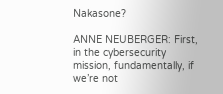Nakasone?

ANNE NEUBERGER: First, in the cybersecurity mission, fundamentally, if we’re not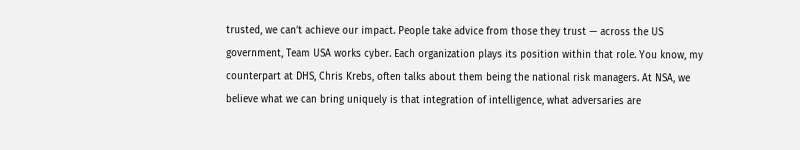trusted, we can’t achieve our impact. People take advice from those they trust — across the US government, Team USA works cyber. Each organization plays its position within that role. You know, my counterpart at DHS, Chris Krebs, often talks about them being the national risk managers. At NSA, we believe what we can bring uniquely is that integration of intelligence, what adversaries are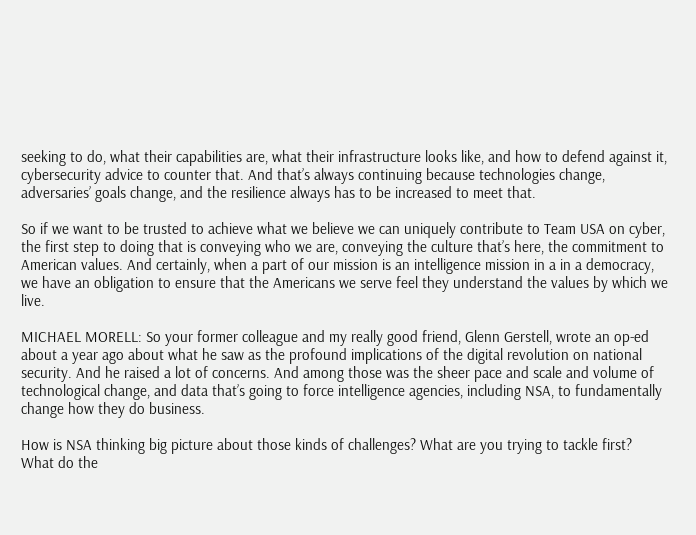seeking to do, what their capabilities are, what their infrastructure looks like, and how to defend against it, cybersecurity advice to counter that. And that’s always continuing because technologies change, adversaries’ goals change, and the resilience always has to be increased to meet that.

So if we want to be trusted to achieve what we believe we can uniquely contribute to Team USA on cyber, the first step to doing that is conveying who we are, conveying the culture that’s here, the commitment to American values. And certainly, when a part of our mission is an intelligence mission in a in a democracy, we have an obligation to ensure that the Americans we serve feel they understand the values by which we live.

MICHAEL MORELL: So your former colleague and my really good friend, Glenn Gerstell, wrote an op-ed about a year ago about what he saw as the profound implications of the digital revolution on national security. And he raised a lot of concerns. And among those was the sheer pace and scale and volume of technological change, and data that’s going to force intelligence agencies, including NSA, to fundamentally change how they do business.

How is NSA thinking big picture about those kinds of challenges? What are you trying to tackle first? What do the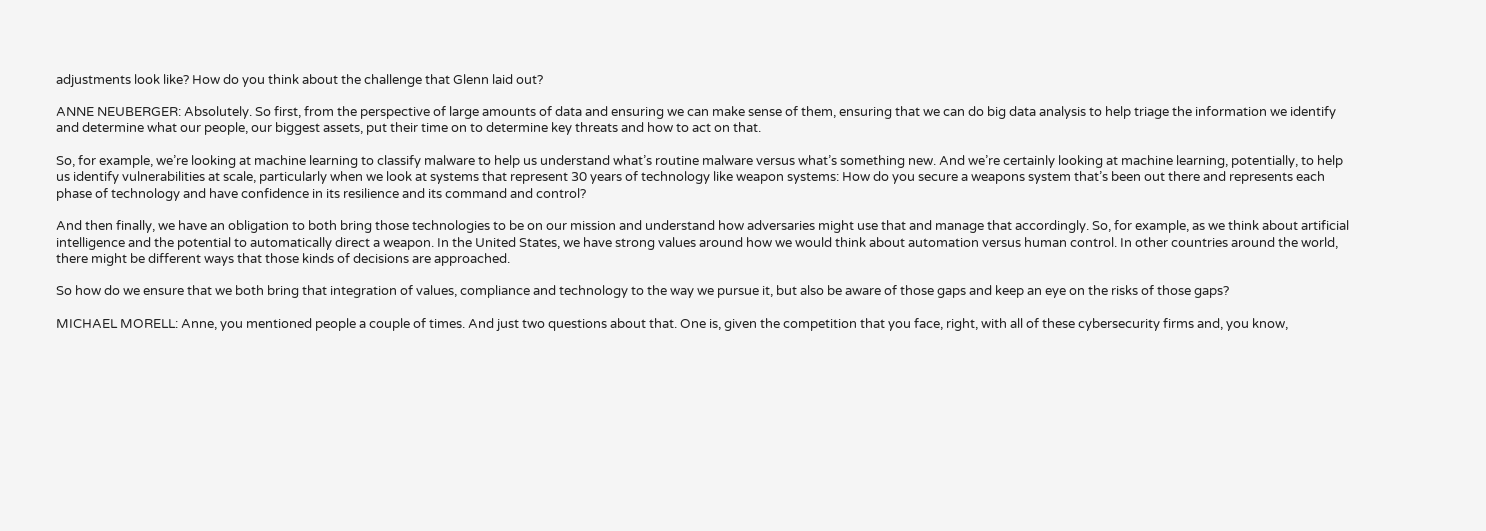adjustments look like? How do you think about the challenge that Glenn laid out?

ANNE NEUBERGER: Absolutely. So first, from the perspective of large amounts of data and ensuring we can make sense of them, ensuring that we can do big data analysis to help triage the information we identify and determine what our people, our biggest assets, put their time on to determine key threats and how to act on that.

So, for example, we’re looking at machine learning to classify malware to help us understand what’s routine malware versus what’s something new. And we’re certainly looking at machine learning, potentially, to help us identify vulnerabilities at scale, particularly when we look at systems that represent 30 years of technology like weapon systems: How do you secure a weapons system that’s been out there and represents each phase of technology and have confidence in its resilience and its command and control?

And then finally, we have an obligation to both bring those technologies to be on our mission and understand how adversaries might use that and manage that accordingly. So, for example, as we think about artificial intelligence and the potential to automatically direct a weapon. In the United States, we have strong values around how we would think about automation versus human control. In other countries around the world, there might be different ways that those kinds of decisions are approached.

So how do we ensure that we both bring that integration of values, compliance and technology to the way we pursue it, but also be aware of those gaps and keep an eye on the risks of those gaps?

MICHAEL MORELL: Anne, you mentioned people a couple of times. And just two questions about that. One is, given the competition that you face, right, with all of these cybersecurity firms and, you know,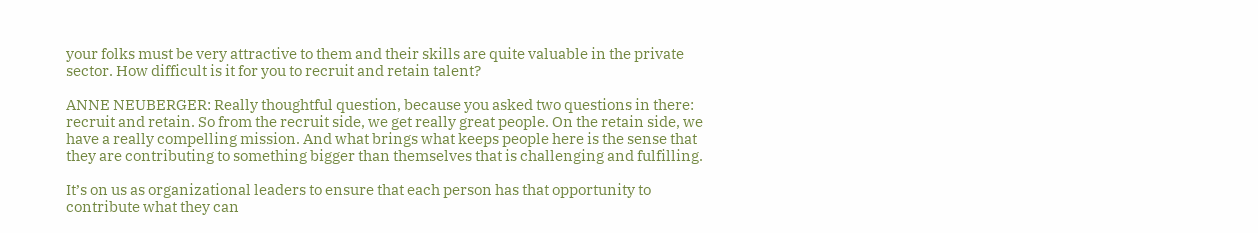your folks must be very attractive to them and their skills are quite valuable in the private sector. How difficult is it for you to recruit and retain talent?

ANNE NEUBERGER: Really thoughtful question, because you asked two questions in there: recruit and retain. So from the recruit side, we get really great people. On the retain side, we have a really compelling mission. And what brings what keeps people here is the sense that they are contributing to something bigger than themselves that is challenging and fulfilling.

It’s on us as organizational leaders to ensure that each person has that opportunity to contribute what they can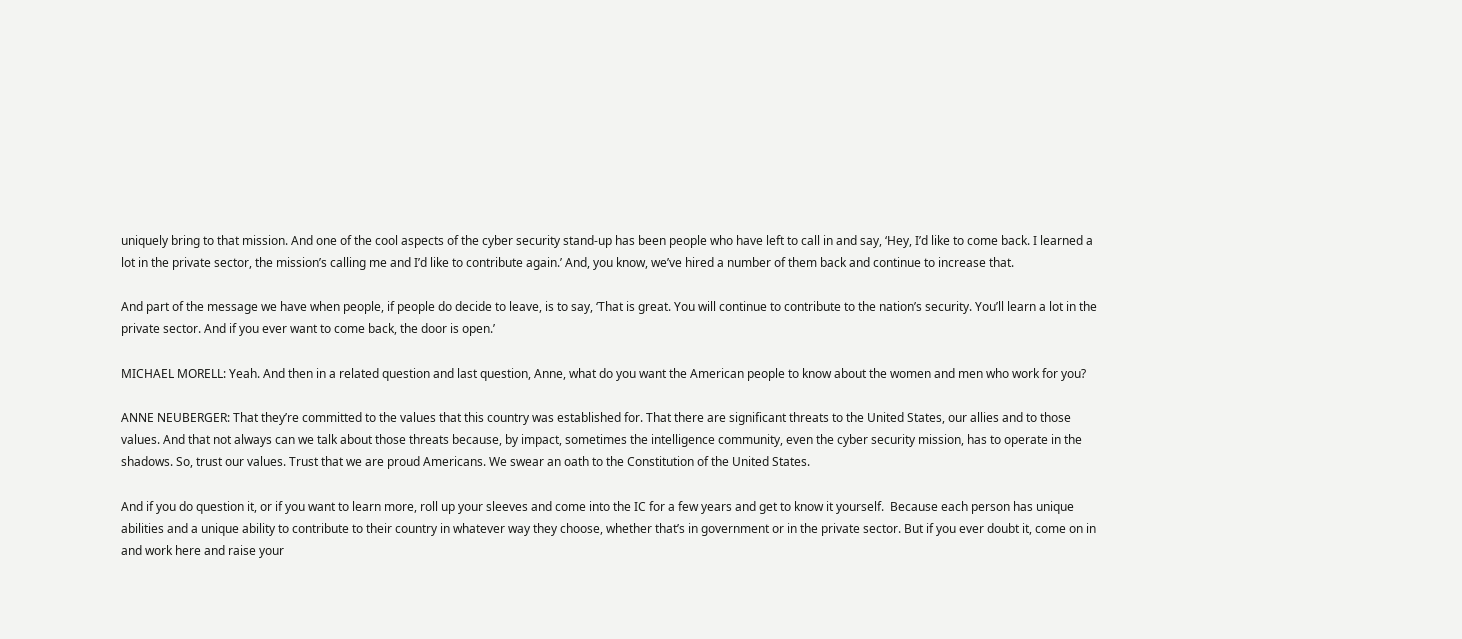uniquely bring to that mission. And one of the cool aspects of the cyber security stand-up has been people who have left to call in and say, ‘Hey, I’d like to come back. I learned a lot in the private sector, the mission’s calling me and I’d like to contribute again.’ And, you know, we’ve hired a number of them back and continue to increase that.

And part of the message we have when people, if people do decide to leave, is to say, ‘That is great. You will continue to contribute to the nation’s security. You’ll learn a lot in the private sector. And if you ever want to come back, the door is open.’

MICHAEL MORELL: Yeah. And then in a related question and last question, Anne, what do you want the American people to know about the women and men who work for you?

ANNE NEUBERGER: That they’re committed to the values that this country was established for. That there are significant threats to the United States, our allies and to those values. And that not always can we talk about those threats because, by impact, sometimes the intelligence community, even the cyber security mission, has to operate in the shadows. So, trust our values. Trust that we are proud Americans. We swear an oath to the Constitution of the United States.

And if you do question it, or if you want to learn more, roll up your sleeves and come into the IC for a few years and get to know it yourself.  Because each person has unique abilities and a unique ability to contribute to their country in whatever way they choose, whether that’s in government or in the private sector. But if you ever doubt it, come on in and work here and raise your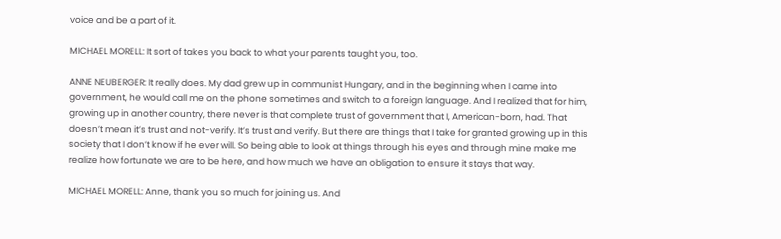voice and be a part of it.

MICHAEL MORELL: It sort of takes you back to what your parents taught you, too.

ANNE NEUBERGER: It really does. My dad grew up in communist Hungary, and in the beginning when I came into government, he would call me on the phone sometimes and switch to a foreign language. And I realized that for him, growing up in another country, there never is that complete trust of government that I, American-born, had. That doesn’t mean it’s trust and not-verify. It’s trust and verify. But there are things that I take for granted growing up in this society that I don’t know if he ever will. So being able to look at things through his eyes and through mine make me realize how fortunate we are to be here, and how much we have an obligation to ensure it stays that way.

MICHAEL MORELL: Anne, thank you so much for joining us. And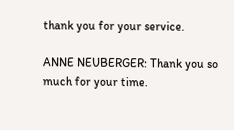thank you for your service.

ANNE NEUBERGER: Thank you so much for your time.